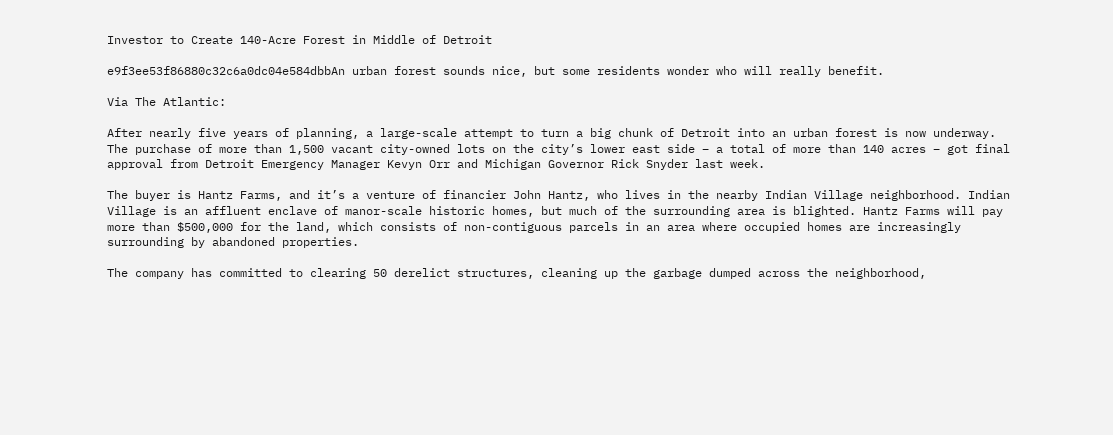Investor to Create 140-Acre Forest in Middle of Detroit

e9f3ee53f86880c32c6a0dc04e584dbbAn urban forest sounds nice, but some residents wonder who will really benefit.

Via The Atlantic:

After nearly five years of planning, a large-scale attempt to turn a big chunk of Detroit into an urban forest is now underway. The purchase of more than 1,500 vacant city-owned lots on the city’s lower east side – a total of more than 140 acres – got final approval from Detroit Emergency Manager Kevyn Orr and Michigan Governor Rick Snyder last week.

The buyer is Hantz Farms, and it’s a venture of financier John Hantz, who lives in the nearby Indian Village neighborhood. Indian Village is an affluent enclave of manor-scale historic homes, but much of the surrounding area is blighted. Hantz Farms will pay more than $500,000 for the land, which consists of non-contiguous parcels in an area where occupied homes are increasingly surrounding by abandoned properties.

The company has committed to clearing 50 derelict structures, cleaning up the garbage dumped across the neighborhood,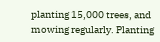planting 15,000 trees, and mowing regularly. Planting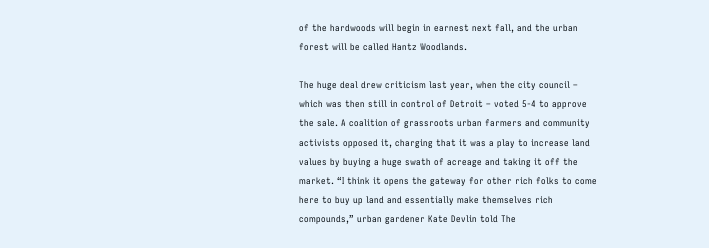of the hardwoods will begin in earnest next fall, and the urban forest will be called Hantz Woodlands.

The huge deal drew criticism last year, when the city council – which was then still in control of Detroit – voted 5-4 to approve the sale. A coalition of grassroots urban farmers and community activists opposed it, charging that it was a play to increase land values by buying a huge swath of acreage and taking it off the market. “I think it opens the gateway for other rich folks to come here to buy up land and essentially make themselves rich compounds,” urban gardener Kate Devlin told The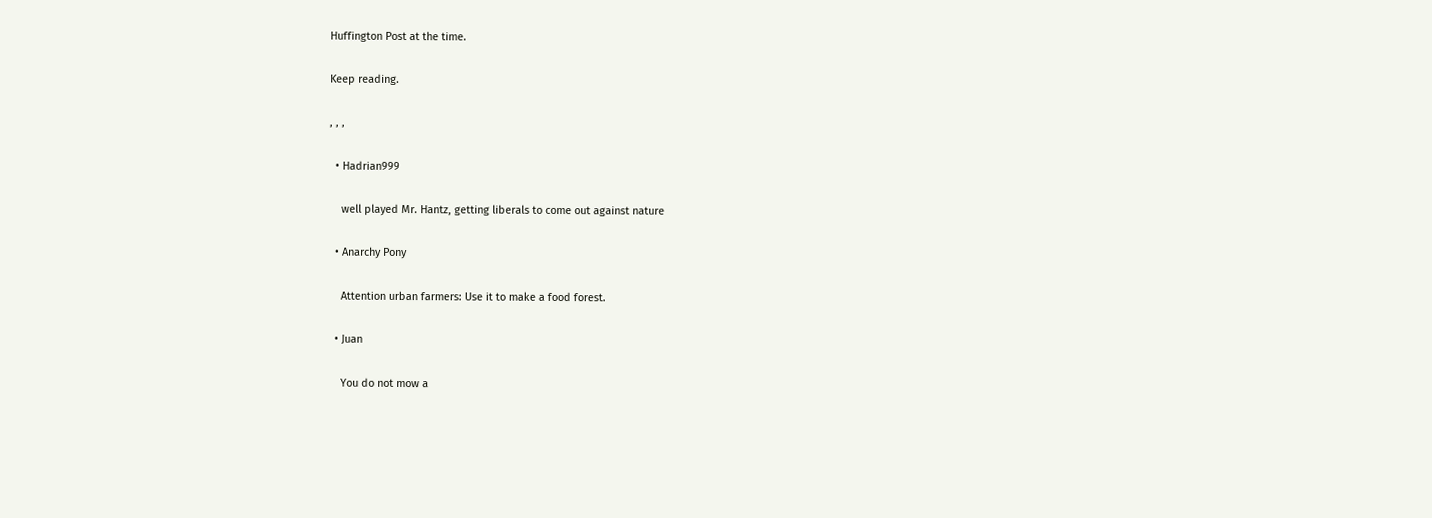Huffington Post at the time.

Keep reading.

, , ,

  • Hadrian999

    well played Mr. Hantz, getting liberals to come out against nature

  • Anarchy Pony

    Attention urban farmers: Use it to make a food forest.

  • Juan

    You do not mow a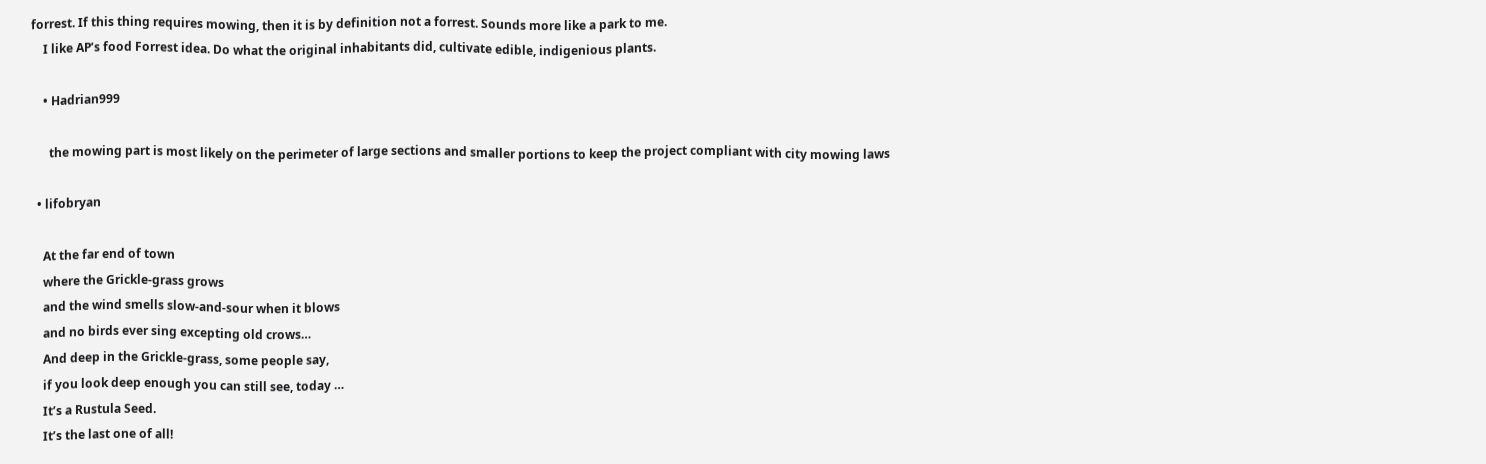forrest. If this thing requires mowing, then it is by definition not a forrest. Sounds more like a park to me.
    I like AP’s food Forrest idea. Do what the original inhabitants did, cultivate edible, indigenious plants.

    • Hadrian999

      the mowing part is most likely on the perimeter of large sections and smaller portions to keep the project compliant with city mowing laws

  • lifobryan

    At the far end of town
    where the Grickle-grass grows
    and the wind smells slow-and-sour when it blows
    and no birds ever sing excepting old crows…
    And deep in the Grickle-grass, some people say,
    if you look deep enough you can still see, today …
    It’s a Rustula Seed.
    It’s the last one of all!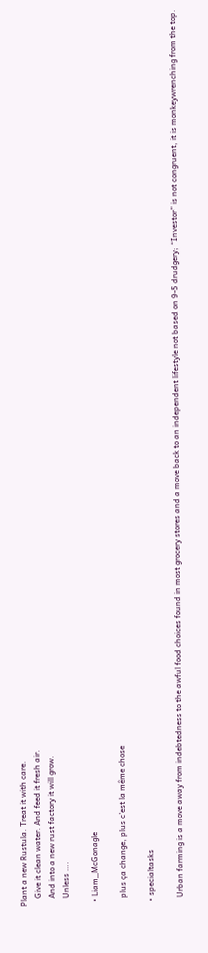Plant a new Rustula. Treat it with care.
    Give it clean water. And feed it fresh air.
    And into a new rust factory it will grow.
    Unless ….

  • Liam_McGonagle

    plus ça change, plus c’est la même chose

  • specialtasks

    Urban farming is a move away from indebtedness to the awful food choices found in most grocery stores and a move back to an independent lifestyle not based on 9-5 drudgery; “Investor” is not congruent, it is monkeywrenching from the top.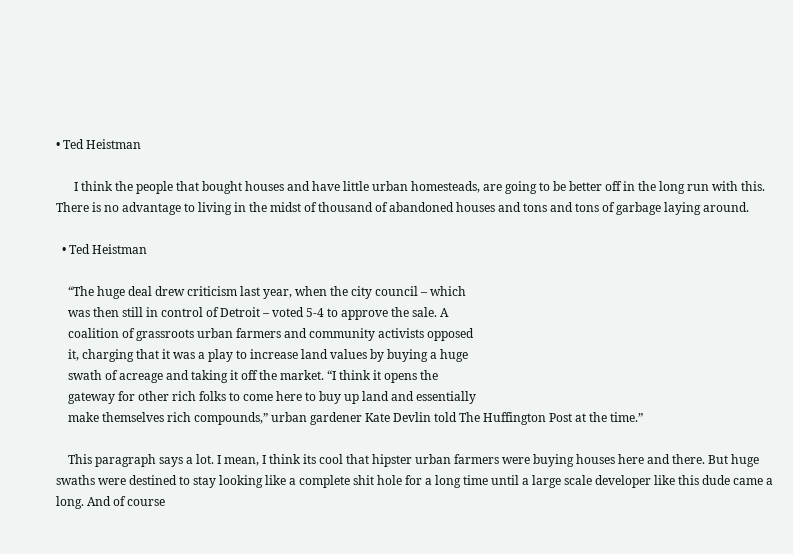• Ted Heistman

      I think the people that bought houses and have little urban homesteads, are going to be better off in the long run with this. There is no advantage to living in the midst of thousand of abandoned houses and tons and tons of garbage laying around.

  • Ted Heistman

    “The huge deal drew criticism last year, when the city council – which
    was then still in control of Detroit – voted 5-4 to approve the sale. A
    coalition of grassroots urban farmers and community activists opposed
    it, charging that it was a play to increase land values by buying a huge
    swath of acreage and taking it off the market. “I think it opens the
    gateway for other rich folks to come here to buy up land and essentially
    make themselves rich compounds,” urban gardener Kate Devlin told The Huffington Post at the time.”

    This paragraph says a lot. I mean, I think its cool that hipster urban farmers were buying houses here and there. But huge swaths were destined to stay looking like a complete shit hole for a long time until a large scale developer like this dude came a long. And of course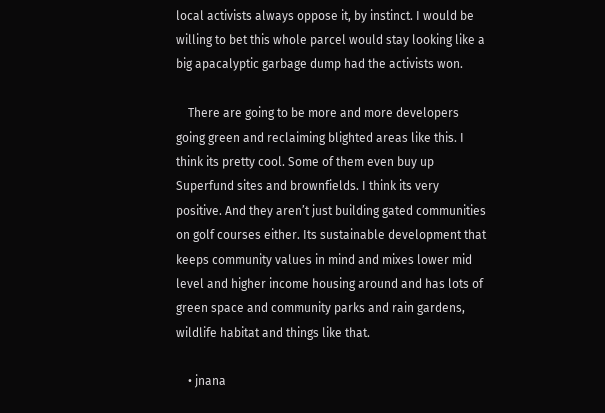local activists always oppose it, by instinct. I would be willing to bet this whole parcel would stay looking like a big apacalyptic garbage dump had the activists won.

    There are going to be more and more developers going green and reclaiming blighted areas like this. I think its pretty cool. Some of them even buy up Superfund sites and brownfields. I think its very positive. And they aren’t just building gated communities on golf courses either. Its sustainable development that keeps community values in mind and mixes lower mid level and higher income housing around and has lots of green space and community parks and rain gardens, wildlife habitat and things like that.

    • jnana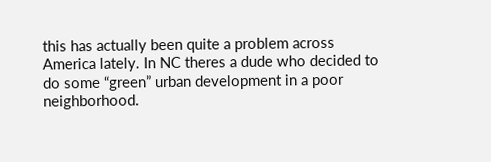this has actually been quite a problem across America lately. In NC theres a dude who decided to do some “green” urban development in a poor neighborhood.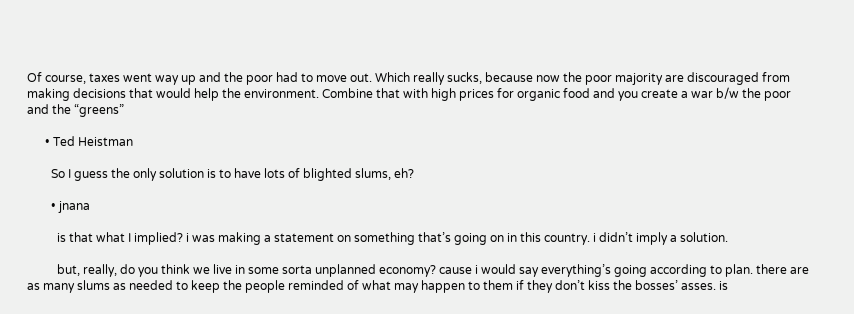Of course, taxes went way up and the poor had to move out. Which really sucks, because now the poor majority are discouraged from making decisions that would help the environment. Combine that with high prices for organic food and you create a war b/w the poor and the “greens”

      • Ted Heistman

        So I guess the only solution is to have lots of blighted slums, eh?

        • jnana

          is that what I implied? i was making a statement on something that’s going on in this country. i didn’t imply a solution.

          but, really, do you think we live in some sorta unplanned economy? cause i would say everything’s going according to plan. there are as many slums as needed to keep the people reminded of what may happen to them if they don’t kiss the bosses’ asses. is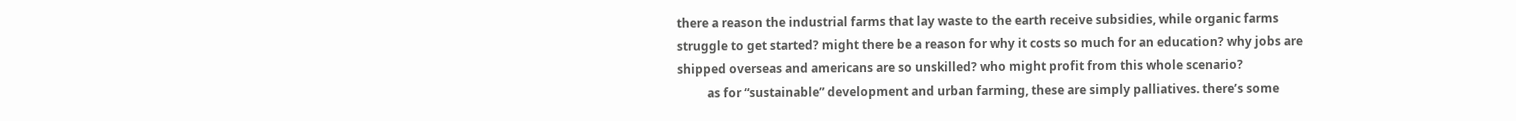there a reason the industrial farms that lay waste to the earth receive subsidies, while organic farms struggle to get started? might there be a reason for why it costs so much for an education? why jobs are shipped overseas and americans are so unskilled? who might profit from this whole scenario?
          as for “sustainable” development and urban farming, these are simply palliatives. there’s some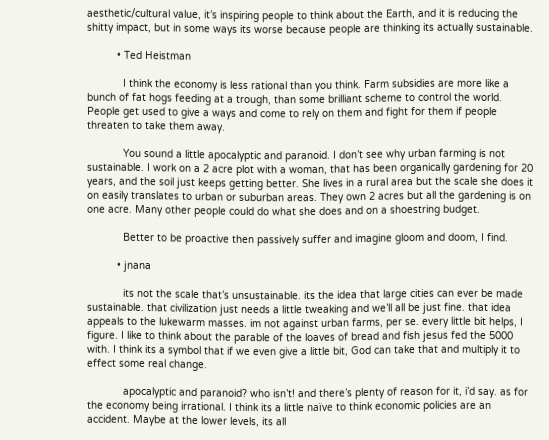aesthetic/cultural value, it’s inspiring people to think about the Earth, and it is reducing the shitty impact, but in some ways its worse because people are thinking its actually sustainable.

          • Ted Heistman

            I think the economy is less rational than you think. Farm subsidies are more like a bunch of fat hogs feeding at a trough, than some brilliant scheme to control the world. People get used to give a ways and come to rely on them and fight for them if people threaten to take them away.

            You sound a little apocalyptic and paranoid. I don’t see why urban farming is not sustainable. I work on a 2 acre plot with a woman, that has been organically gardening for 20 years, and the soil just keeps getting better. She lives in a rural area but the scale she does it on easily translates to urban or suburban areas. They own 2 acres but all the gardening is on one acre. Many other people could do what she does and on a shoestring budget.

            Better to be proactive then passively suffer and imagine gloom and doom, I find.

          • jnana

            its not the scale that’s unsustainable. its the idea that large cities can ever be made sustainable. that civilization just needs a little tweaking and we’ll all be just fine. that idea appeals to the lukewarm masses. im not against urban farms, per se. every little bit helps, I figure. I like to think about the parable of the loaves of bread and fish jesus fed the 5000 with. I think its a symbol that if we even give a little bit, God can take that and multiply it to effect some real change.

            apocalyptic and paranoid? who isn’t! and there’s plenty of reason for it, i’d say. as for the economy being irrational. I think its a little naïve to think economic policies are an accident. Maybe at the lower levels, its all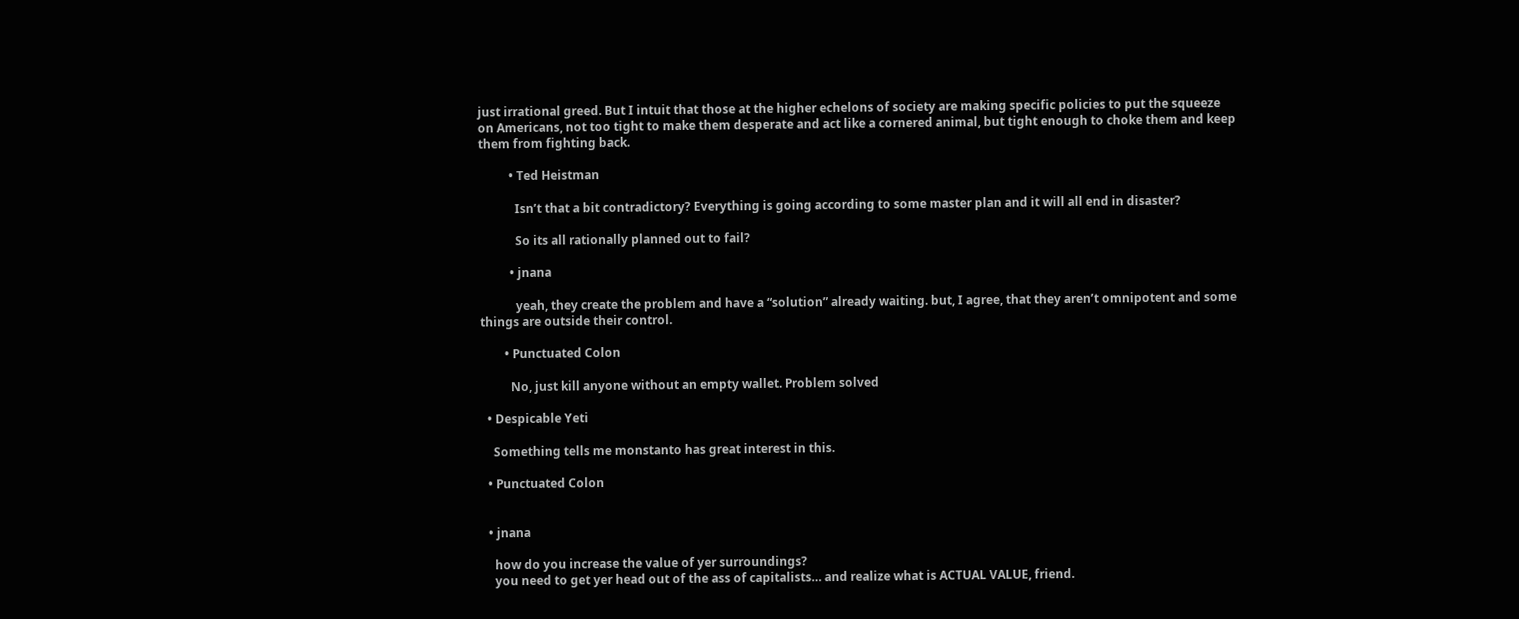just irrational greed. But I intuit that those at the higher echelons of society are making specific policies to put the squeeze on Americans, not too tight to make them desperate and act like a cornered animal, but tight enough to choke them and keep them from fighting back.

          • Ted Heistman

            Isn’t that a bit contradictory? Everything is going according to some master plan and it will all end in disaster?

            So its all rationally planned out to fail?

          • jnana

            yeah, they create the problem and have a “solution” already waiting. but, I agree, that they aren’t omnipotent and some things are outside their control.

        • Punctuated Colon

          No, just kill anyone without an empty wallet. Problem solved

  • Despicable Yeti

    Something tells me monstanto has great interest in this.

  • Punctuated Colon


  • jnana

    how do you increase the value of yer surroundings?
    you need to get yer head out of the ass of capitalists… and realize what is ACTUAL VALUE, friend.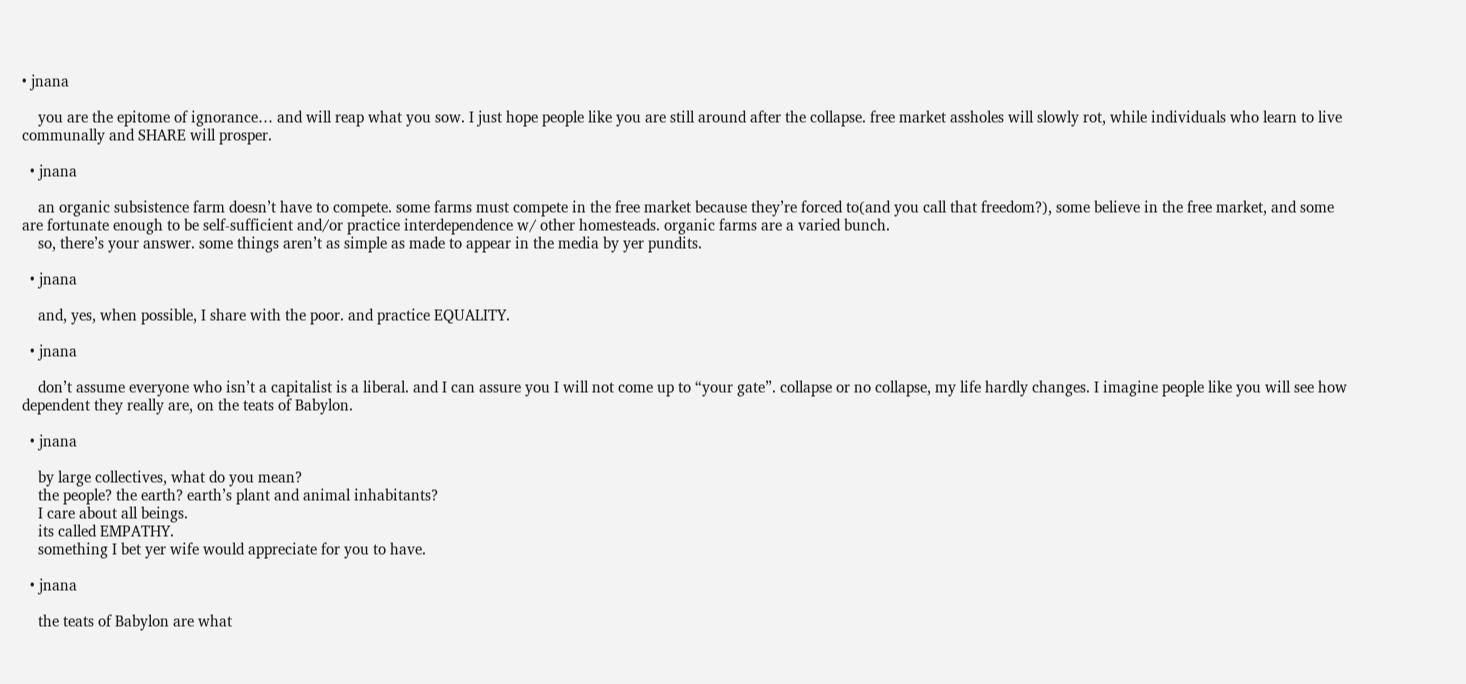• jnana

    you are the epitome of ignorance… and will reap what you sow. I just hope people like you are still around after the collapse. free market assholes will slowly rot, while individuals who learn to live communally and SHARE will prosper.

  • jnana

    an organic subsistence farm doesn’t have to compete. some farms must compete in the free market because they’re forced to(and you call that freedom?), some believe in the free market, and some are fortunate enough to be self-sufficient and/or practice interdependence w/ other homesteads. organic farms are a varied bunch.
    so, there’s your answer. some things aren’t as simple as made to appear in the media by yer pundits.

  • jnana

    and, yes, when possible, I share with the poor. and practice EQUALITY.

  • jnana

    don’t assume everyone who isn’t a capitalist is a liberal. and I can assure you I will not come up to “your gate”. collapse or no collapse, my life hardly changes. I imagine people like you will see how dependent they really are, on the teats of Babylon.

  • jnana

    by large collectives, what do you mean?
    the people? the earth? earth’s plant and animal inhabitants?
    I care about all beings.
    its called EMPATHY.
    something I bet yer wife would appreciate for you to have.

  • jnana

    the teats of Babylon are what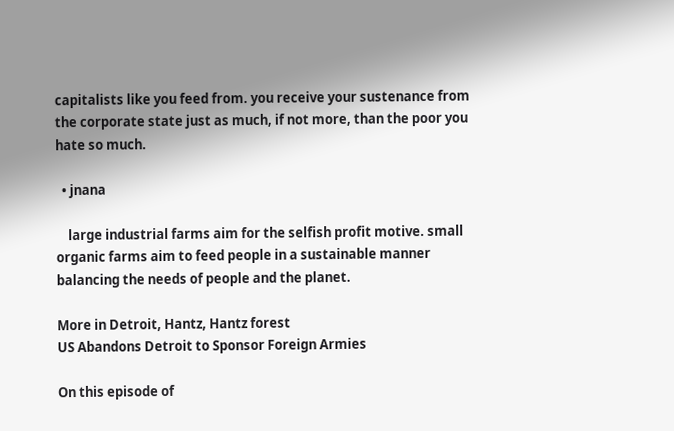capitalists like you feed from. you receive your sustenance from the corporate state just as much, if not more, than the poor you hate so much.

  • jnana

    large industrial farms aim for the selfish profit motive. small organic farms aim to feed people in a sustainable manner balancing the needs of people and the planet.

More in Detroit, Hantz, Hantz forest
US Abandons Detroit to Sponsor Foreign Armies

On this episode of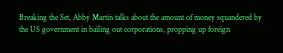Breaking the Set, Abby Martin talks about the amount of money squandered by the US government in bailing out corporations, propping up foreign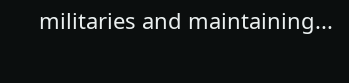militaries and maintaining...